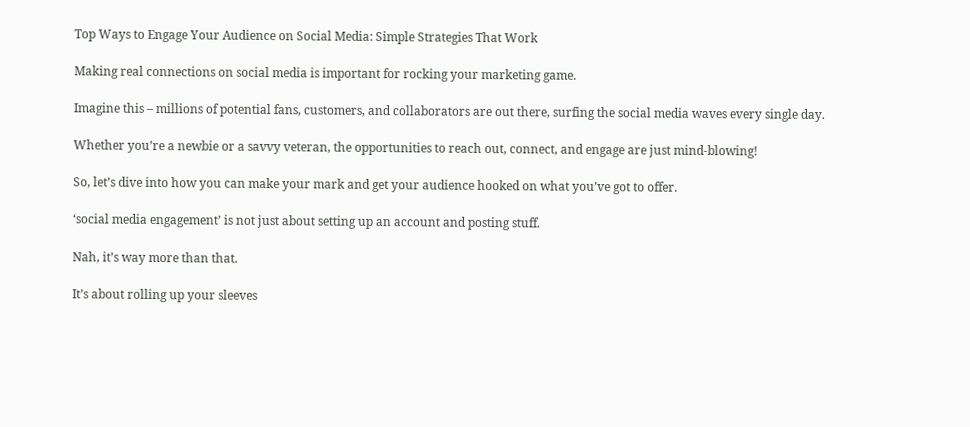Top Ways to Engage Your Audience on Social Media: Simple Strategies That Work

Making real connections on social media is important for rocking your marketing game.

Imagine this – millions of potential fans, customers, and collaborators are out there, surfing the social media waves every single day.

Whether you’re a newbie or a savvy veteran, the opportunities to reach out, connect, and engage are just mind-blowing!

So, let’s dive into how you can make your mark and get your audience hooked on what you’ve got to offer.

‘social media engagement’ is not just about setting up an account and posting stuff.

Nah, it’s way more than that.

It’s about rolling up your sleeves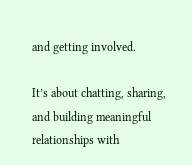and getting involved.

It’s about chatting, sharing, and building meaningful relationships with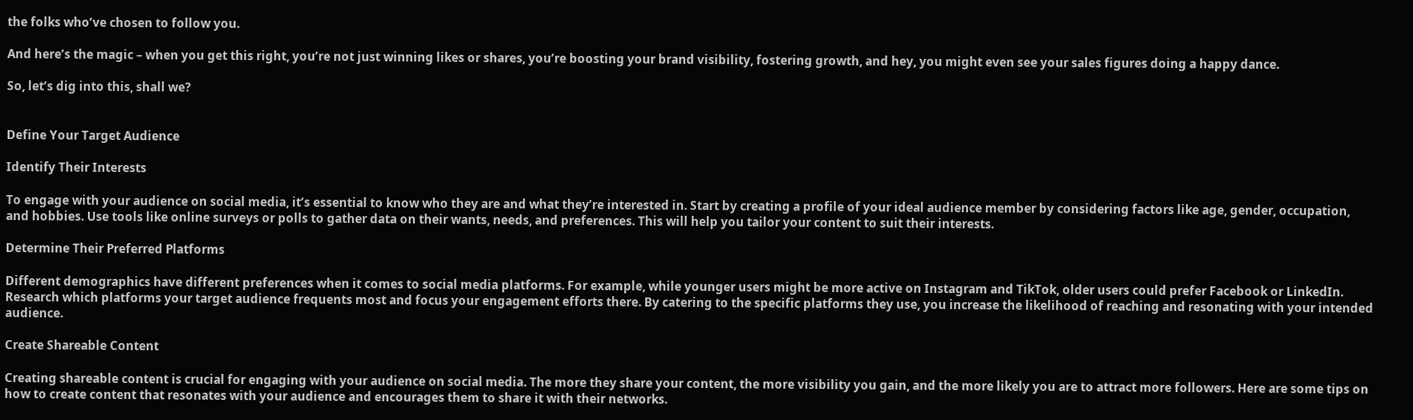the folks who’ve chosen to follow you.

And here’s the magic – when you get this right, you’re not just winning likes or shares, you’re boosting your brand visibility, fostering growth, and hey, you might even see your sales figures doing a happy dance.

So, let’s dig into this, shall we?


Define Your Target Audience

Identify Their Interests

To engage with your audience on social media, it’s essential to know who they are and what they’re interested in. Start by creating a profile of your ideal audience member by considering factors like age, gender, occupation, and hobbies. Use tools like online surveys or polls to gather data on their wants, needs, and preferences. This will help you tailor your content to suit their interests.

Determine Their Preferred Platforms

Different demographics have different preferences when it comes to social media platforms. For example, while younger users might be more active on Instagram and TikTok, older users could prefer Facebook or LinkedIn. Research which platforms your target audience frequents most and focus your engagement efforts there. By catering to the specific platforms they use, you increase the likelihood of reaching and resonating with your intended audience.

Create Shareable Content

Creating shareable content is crucial for engaging with your audience on social media. The more they share your content, the more visibility you gain, and the more likely you are to attract more followers. Here are some tips on how to create content that resonates with your audience and encourages them to share it with their networks.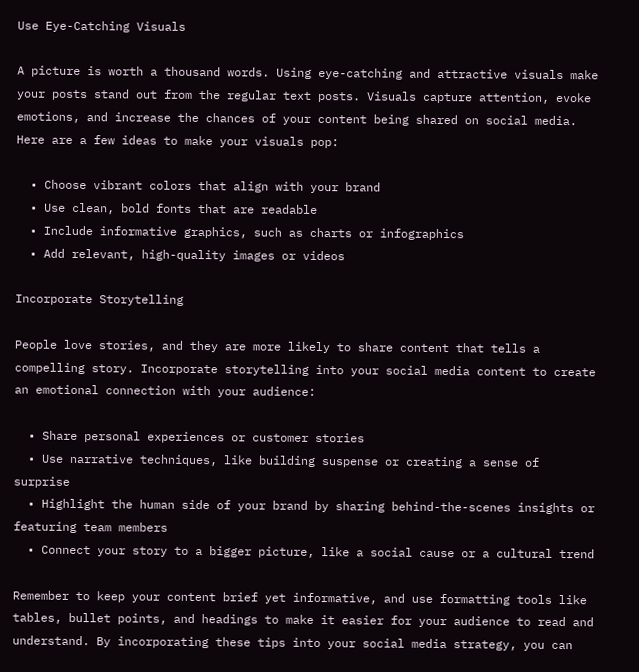Use Eye-Catching Visuals

A picture is worth a thousand words. Using eye-catching and attractive visuals make your posts stand out from the regular text posts. Visuals capture attention, evoke emotions, and increase the chances of your content being shared on social media. Here are a few ideas to make your visuals pop:

  • Choose vibrant colors that align with your brand
  • Use clean, bold fonts that are readable
  • Include informative graphics, such as charts or infographics
  • Add relevant, high-quality images or videos

Incorporate Storytelling

People love stories, and they are more likely to share content that tells a compelling story. Incorporate storytelling into your social media content to create an emotional connection with your audience:

  • Share personal experiences or customer stories
  • Use narrative techniques, like building suspense or creating a sense of surprise
  • Highlight the human side of your brand by sharing behind-the-scenes insights or featuring team members
  • Connect your story to a bigger picture, like a social cause or a cultural trend

Remember to keep your content brief yet informative, and use formatting tools like tables, bullet points, and headings to make it easier for your audience to read and understand. By incorporating these tips into your social media strategy, you can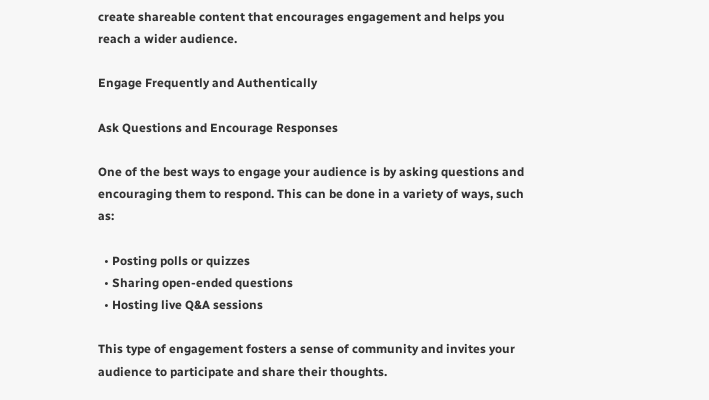create shareable content that encourages engagement and helps you reach a wider audience.

Engage Frequently and Authentically

Ask Questions and Encourage Responses

One of the best ways to engage your audience is by asking questions and encouraging them to respond. This can be done in a variety of ways, such as:

  • Posting polls or quizzes
  • Sharing open-ended questions
  • Hosting live Q&A sessions

This type of engagement fosters a sense of community and invites your audience to participate and share their thoughts.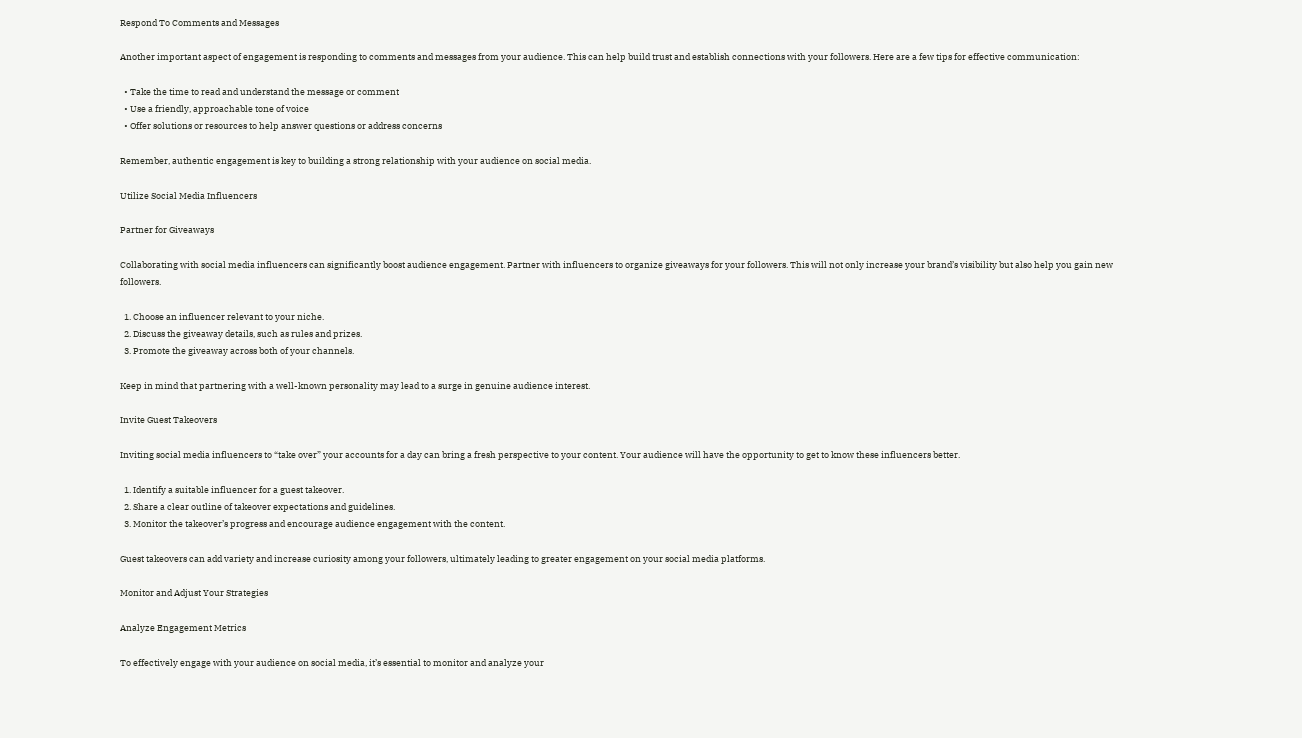Respond To Comments and Messages

Another important aspect of engagement is responding to comments and messages from your audience. This can help build trust and establish connections with your followers. Here are a few tips for effective communication:

  • Take the time to read and understand the message or comment
  • Use a friendly, approachable tone of voice
  • Offer solutions or resources to help answer questions or address concerns

Remember, authentic engagement is key to building a strong relationship with your audience on social media.

Utilize Social Media Influencers

Partner for Giveaways

Collaborating with social media influencers can significantly boost audience engagement. Partner with influencers to organize giveaways for your followers. This will not only increase your brand’s visibility but also help you gain new followers.

  1. Choose an influencer relevant to your niche.
  2. Discuss the giveaway details, such as rules and prizes.
  3. Promote the giveaway across both of your channels.

Keep in mind that partnering with a well-known personality may lead to a surge in genuine audience interest.

Invite Guest Takeovers

Inviting social media influencers to “take over” your accounts for a day can bring a fresh perspective to your content. Your audience will have the opportunity to get to know these influencers better.

  1. Identify a suitable influencer for a guest takeover.
  2. Share a clear outline of takeover expectations and guidelines.
  3. Monitor the takeover’s progress and encourage audience engagement with the content.

Guest takeovers can add variety and increase curiosity among your followers, ultimately leading to greater engagement on your social media platforms.

Monitor and Adjust Your Strategies

Analyze Engagement Metrics

To effectively engage with your audience on social media, it’s essential to monitor and analyze your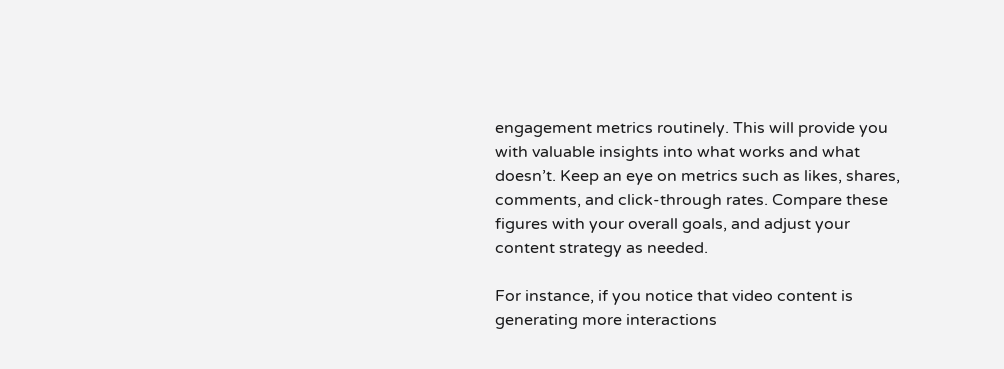engagement metrics routinely. This will provide you with valuable insights into what works and what doesn’t. Keep an eye on metrics such as likes, shares, comments, and click-through rates. Compare these figures with your overall goals, and adjust your content strategy as needed.

For instance, if you notice that video content is generating more interactions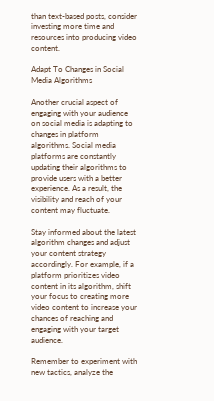than text-based posts, consider investing more time and resources into producing video content.

Adapt To Changes in Social Media Algorithms

Another crucial aspect of engaging with your audience on social media is adapting to changes in platform algorithms. Social media platforms are constantly updating their algorithms to provide users with a better experience. As a result, the visibility and reach of your content may fluctuate.

Stay informed about the latest algorithm changes and adjust your content strategy accordingly. For example, if a platform prioritizes video content in its algorithm, shift your focus to creating more video content to increase your chances of reaching and engaging with your target audience.

Remember to experiment with new tactics, analyze the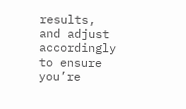results, and adjust accordingly to ensure you’re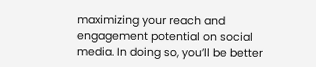maximizing your reach and engagement potential on social media. In doing so, you’ll be better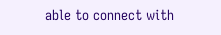able to connect with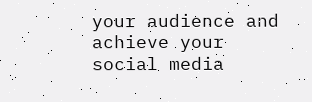your audience and achieve your social media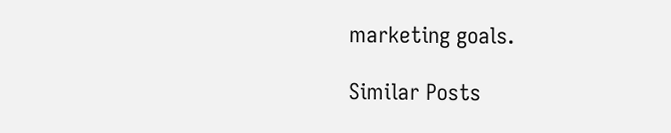marketing goals.

Similar Posts